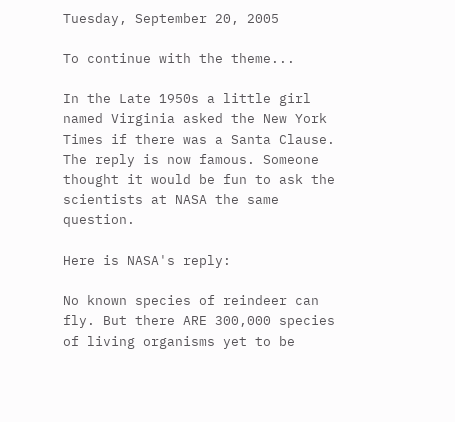Tuesday, September 20, 2005

To continue with the theme...

In the Late 1950s a little girl named Virginia asked the New York Times if there was a Santa Clause. The reply is now famous. Someone thought it would be fun to ask the scientists at NASA the same question.

Here is NASA's reply:

No known species of reindeer can fly. But there ARE 300,000 species of living organisms yet to be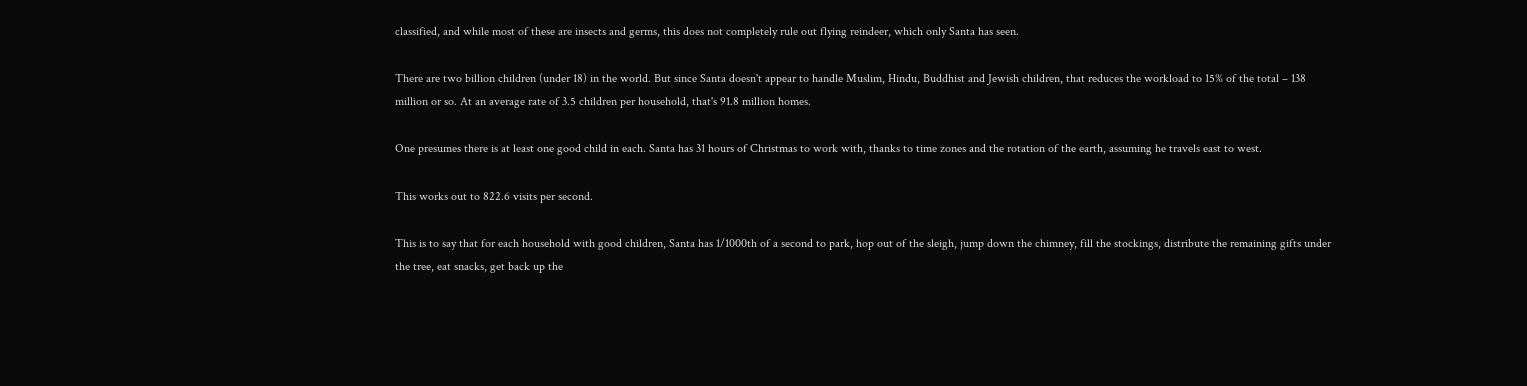classified, and while most of these are insects and germs, this does not completely rule out flying reindeer, which only Santa has seen.

There are two billion children (under 18) in the world. But since Santa doesn't appear to handle Muslim, Hindu, Buddhist and Jewish children, that reduces the workload to 15% of the total – 138 million or so. At an average rate of 3.5 children per household, that's 91.8 million homes.

One presumes there is at least one good child in each. Santa has 31 hours of Christmas to work with, thanks to time zones and the rotation of the earth, assuming he travels east to west.

This works out to 822.6 visits per second.

This is to say that for each household with good children, Santa has 1/1000th of a second to park, hop out of the sleigh, jump down the chimney, fill the stockings, distribute the remaining gifts under the tree, eat snacks, get back up the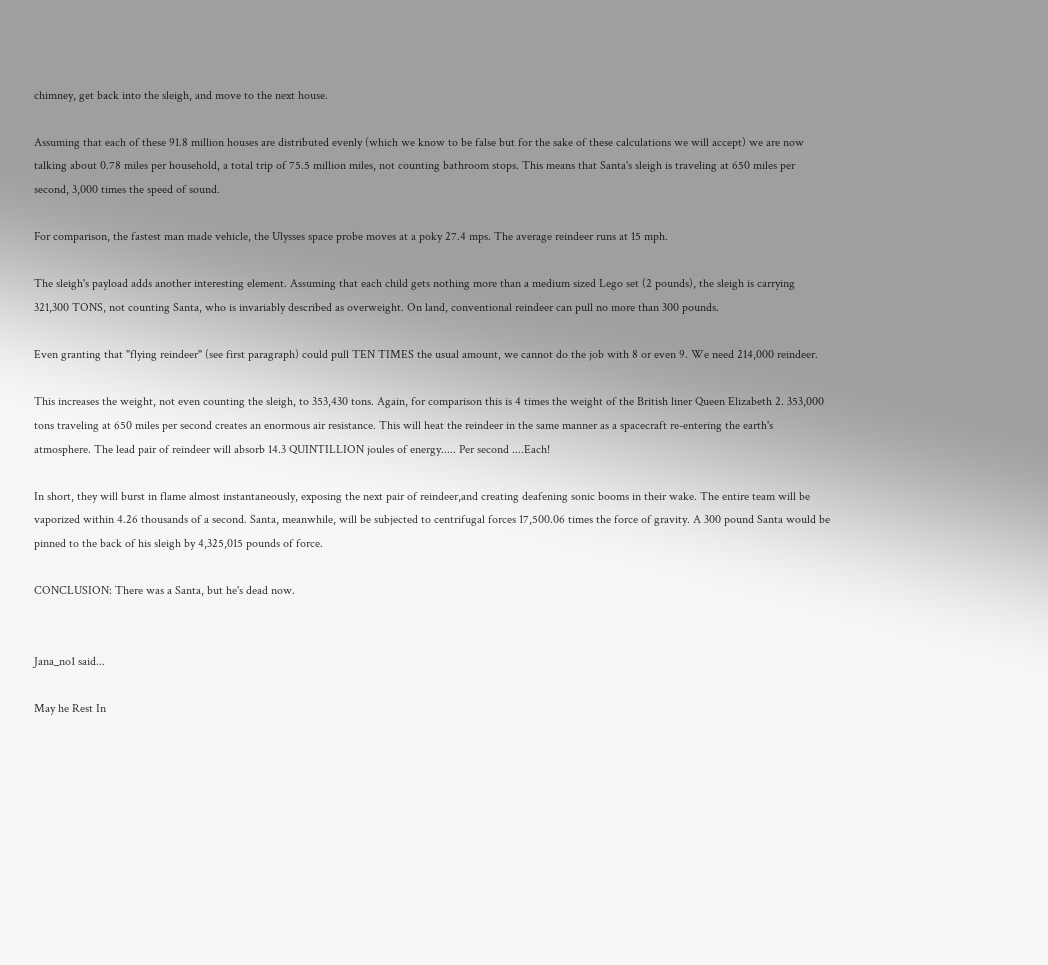chimney, get back into the sleigh, and move to the next house.

Assuming that each of these 91.8 million houses are distributed evenly (which we know to be false but for the sake of these calculations we will accept) we are now talking about 0.78 miles per household, a total trip of 75.5 million miles, not counting bathroom stops. This means that Santa's sleigh is traveling at 650 miles per second, 3,000 times the speed of sound.

For comparison, the fastest man made vehicle, the Ulysses space probe moves at a poky 27.4 mps. The average reindeer runs at 15 mph.

The sleigh's payload adds another interesting element. Assuming that each child gets nothing more than a medium sized Lego set (2 pounds), the sleigh is carrying 321,300 TONS, not counting Santa, who is invariably described as overweight. On land, conventional reindeer can pull no more than 300 pounds.

Even granting that "flying reindeer" (see first paragraph) could pull TEN TIMES the usual amount, we cannot do the job with 8 or even 9. We need 214,000 reindeer.

This increases the weight, not even counting the sleigh, to 353,430 tons. Again, for comparison this is 4 times the weight of the British liner Queen Elizabeth 2. 353,000 tons traveling at 650 miles per second creates an enormous air resistance. This will heat the reindeer in the same manner as a spacecraft re-entering the earth's atmosphere. The lead pair of reindeer will absorb 14.3 QUINTILLION joules of energy..... Per second ....Each!

In short, they will burst in flame almost instantaneously, exposing the next pair of reindeer,and creating deafening sonic booms in their wake. The entire team will be vaporized within 4.26 thousands of a second. Santa, meanwhile, will be subjected to centrifugal forces 17,500.06 times the force of gravity. A 300 pound Santa would be pinned to the back of his sleigh by 4,325,015 pounds of force.

CONCLUSION: There was a Santa, but he's dead now.


Jana_no1 said...

May he Rest In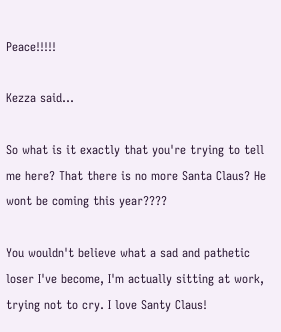Peace!!!!!

Kezza said...

So what is it exactly that you're trying to tell me here? That there is no more Santa Claus? He wont be coming this year????

You wouldn't believe what a sad and pathetic loser I've become, I'm actually sitting at work, trying not to cry. I love Santy Claus!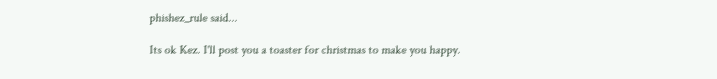phishez_rule said...

Its ok Kez. I'll post you a toaster for christmas to make you happy.